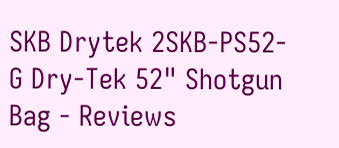SKB Drytek 2SKB-PS52-G Dry-Tek 52" Shotgun Bag - Reviews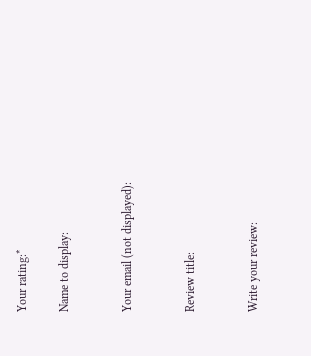Your rating:*

Name to display:


Your email (not displayed):


Review title:


Write your review: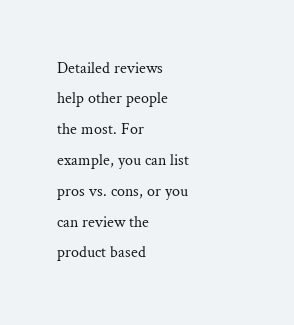Detailed reviews help other people the most. For example, you can list pros vs. cons, or you can review the product based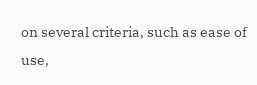on several criteria, such as ease of use,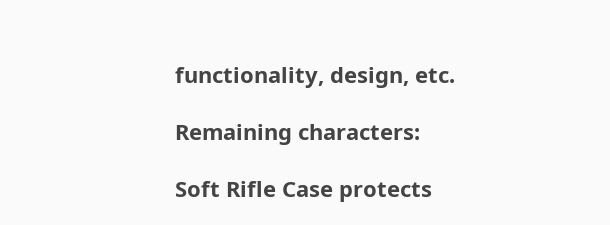functionality, design, etc.

Remaining characters:

Soft Rifle Case protects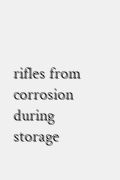rifles from corrosion during storage